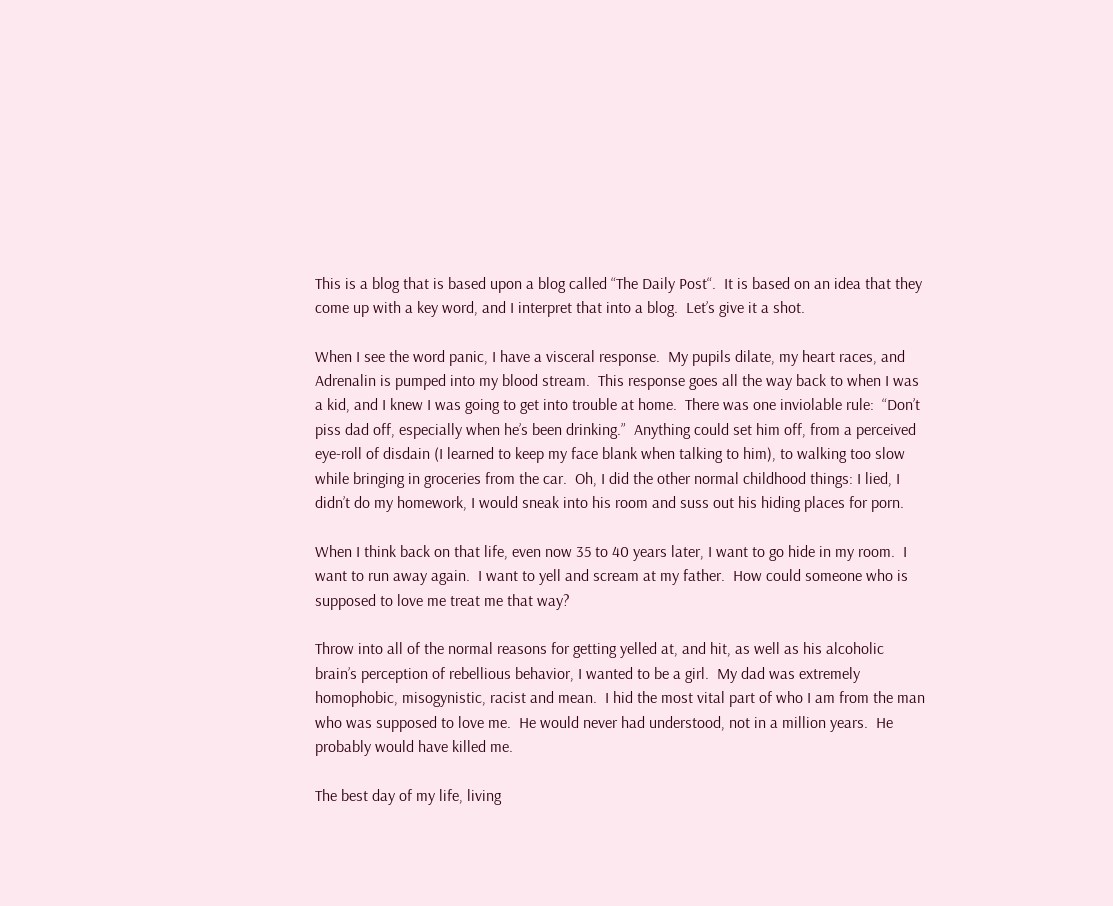This is a blog that is based upon a blog called “The Daily Post“.  It is based on an idea that they come up with a key word, and I interpret that into a blog.  Let’s give it a shot.

When I see the word panic, I have a visceral response.  My pupils dilate, my heart races, and Adrenalin is pumped into my blood stream.  This response goes all the way back to when I was a kid, and I knew I was going to get into trouble at home.  There was one inviolable rule:  “Don’t piss dad off, especially when he’s been drinking.”  Anything could set him off, from a perceived   eye-roll of disdain (I learned to keep my face blank when talking to him), to walking too slow while bringing in groceries from the car.  Oh, I did the other normal childhood things: I lied, I didn’t do my homework, I would sneak into his room and suss out his hiding places for porn.

When I think back on that life, even now 35 to 40 years later, I want to go hide in my room.  I want to run away again.  I want to yell and scream at my father.  How could someone who is supposed to love me treat me that way?

Throw into all of the normal reasons for getting yelled at, and hit, as well as his alcoholic brain’s perception of rebellious behavior, I wanted to be a girl.  My dad was extremely homophobic, misogynistic, racist and mean.  I hid the most vital part of who I am from the man who was supposed to love me.  He would never had understood, not in a million years.  He probably would have killed me.

The best day of my life, living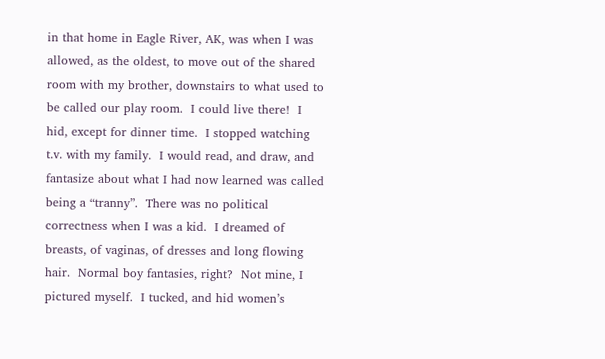in that home in Eagle River, AK, was when I was allowed, as the oldest, to move out of the shared room with my brother, downstairs to what used to be called our play room.  I could live there!  I hid, except for dinner time.  I stopped watching t.v. with my family.  I would read, and draw, and fantasize about what I had now learned was called being a “tranny”.  There was no political correctness when I was a kid.  I dreamed of breasts, of vaginas, of dresses and long flowing hair.  Normal boy fantasies, right?  Not mine, I pictured myself.  I tucked, and hid women’s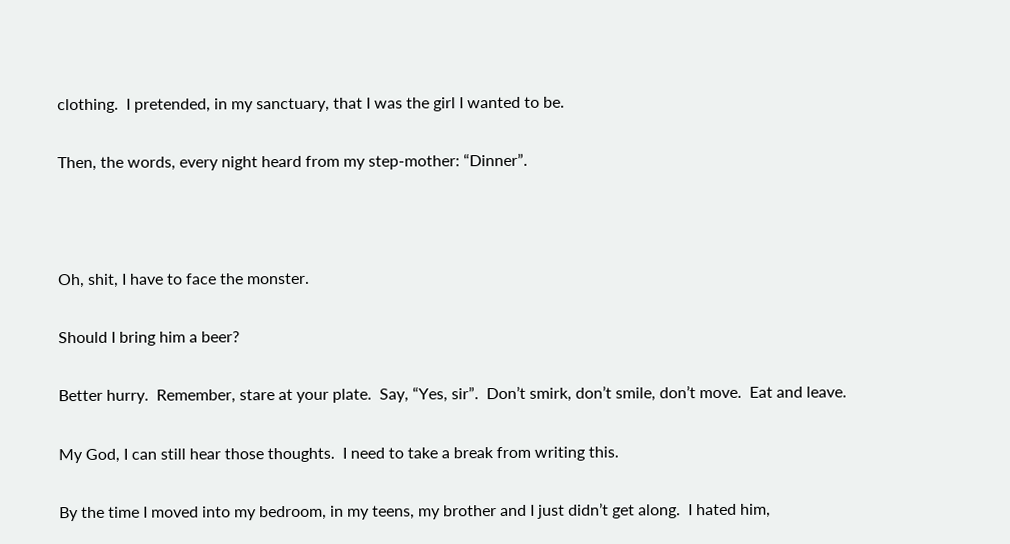clothing.  I pretended, in my sanctuary, that I was the girl I wanted to be.

Then, the words, every night heard from my step-mother: “Dinner”.



Oh, shit, I have to face the monster.

Should I bring him a beer?

Better hurry.  Remember, stare at your plate.  Say, “Yes, sir”.  Don’t smirk, don’t smile, don’t move.  Eat and leave.

My God, I can still hear those thoughts.  I need to take a break from writing this.

By the time I moved into my bedroom, in my teens, my brother and I just didn’t get along.  I hated him,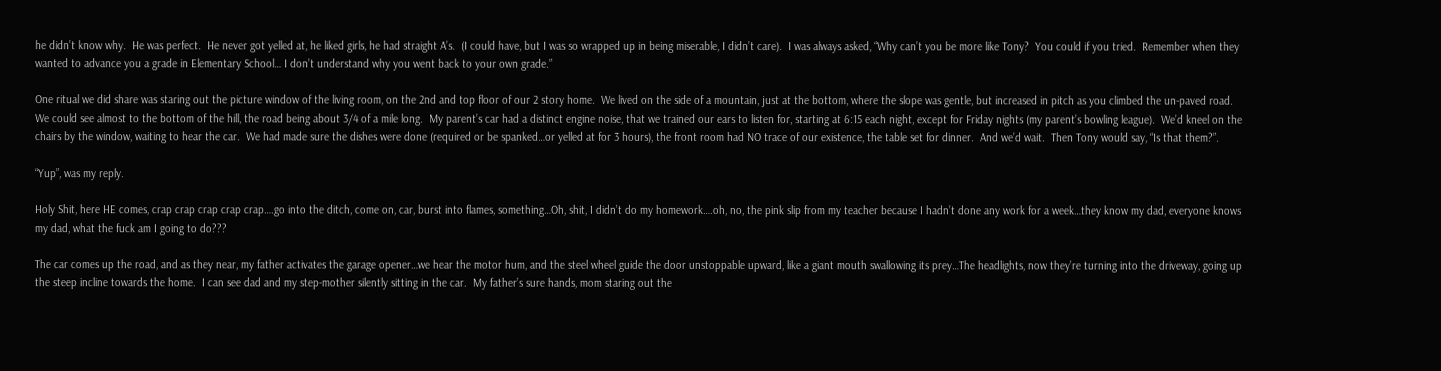he didn’t know why.  He was perfect.  He never got yelled at, he liked girls, he had straight A’s.  (I could have, but I was so wrapped up in being miserable, I didn’t care).  I was always asked, “Why can’t you be more like Tony?  You could if you tried.  Remember when they wanted to advance you a grade in Elementary School… I don’t understand why you went back to your own grade.”

One ritual we did share was staring out the picture window of the living room, on the 2nd and top floor of our 2 story home.  We lived on the side of a mountain, just at the bottom, where the slope was gentle, but increased in pitch as you climbed the un-paved road.  We could see almost to the bottom of the hill, the road being about 3/4 of a mile long.  My parent’s car had a distinct engine noise, that we trained our ears to listen for, starting at 6:15 each night, except for Friday nights (my parent’s bowling league).  We’d kneel on the chairs by the window, waiting to hear the car.  We had made sure the dishes were done (required or be spanked…or yelled at for 3 hours), the front room had NO trace of our existence, the table set for dinner.  And we’d wait.  Then Tony would say, “Is that them?”.

“Yup”, was my reply.

Holy Shit, here HE comes, crap crap crap crap crap….go into the ditch, come on, car, burst into flames, something…Oh, shit, I didn’t do my homework….oh, no, the pink slip from my teacher because I hadn’t done any work for a week…they know my dad, everyone knows my dad, what the fuck am I going to do???

The car comes up the road, and as they near, my father activates the garage opener…we hear the motor hum, and the steel wheel guide the door unstoppable upward, like a giant mouth swallowing its prey…The headlights, now they’re turning into the driveway, going up the steep incline towards the home.  I can see dad and my step-mother silently sitting in the car.  My father’s sure hands, mom staring out the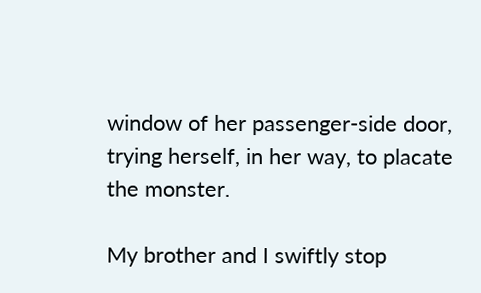window of her passenger-side door, trying herself, in her way, to placate the monster.

My brother and I swiftly stop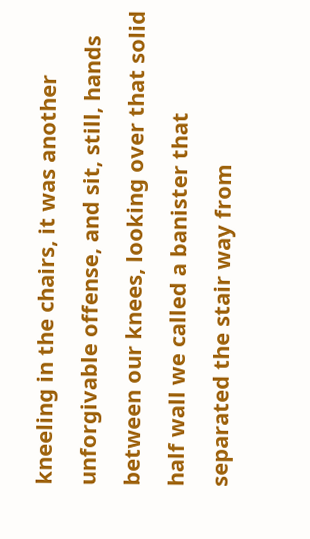kneeling in the chairs, it was another unforgivable offense, and sit, still, hands between our knees, looking over that solid half wall we called a banister that separated the stair way from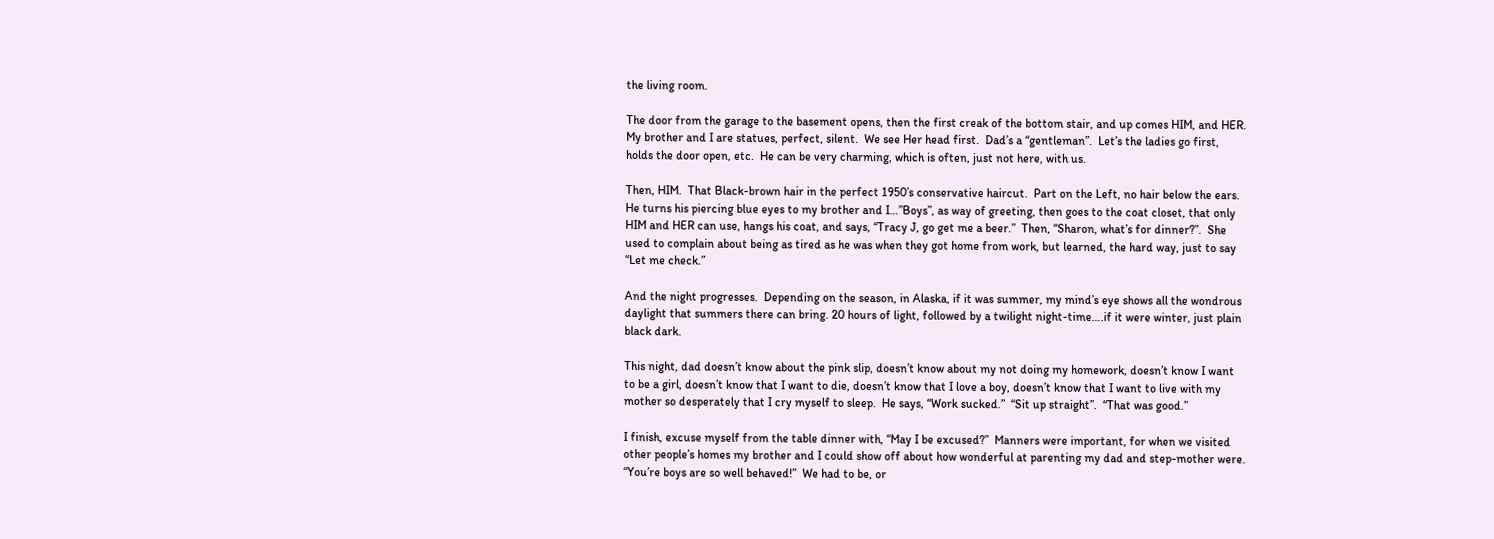the living room.

The door from the garage to the basement opens, then the first creak of the bottom stair, and up comes HIM, and HER.  My brother and I are statues, perfect, silent.  We see Her head first.  Dad’s a “gentleman”.  Let’s the ladies go first, holds the door open, etc.  He can be very charming, which is often, just not here, with us.

Then, HIM.  That Black-brown hair in the perfect 1950’s conservative haircut.  Part on the Left, no hair below the ears.  He turns his piercing blue eyes to my brother and I…”Boys”, as way of greeting, then goes to the coat closet, that only HIM and HER can use, hangs his coat, and says, “Tracy J, go get me a beer.”  Then, “Sharon, what’s for dinner?”.  She used to complain about being as tired as he was when they got home from work, but learned, the hard way, just to say “Let me check.”

And the night progresses.  Depending on the season, in Alaska, if it was summer, my mind’s eye shows all the wondrous daylight that summers there can bring. 20 hours of light, followed by a twilight night-time….if it were winter, just plain black dark.

This night, dad doesn’t know about the pink slip, doesn’t know about my not doing my homework, doesn’t know I want to be a girl, doesn’t know that I want to die, doesn’t know that I love a boy, doesn’t know that I want to live with my mother so desperately that I cry myself to sleep.  He says, “Work sucked.”  “Sit up straight”.  “That was good.”

I finish, excuse myself from the table dinner with, “May I be excused?”  Manners were important, for when we visited other people’s homes my brother and I could show off about how wonderful at parenting my dad and step-mother were.  “You’re boys are so well behaved!”  We had to be, or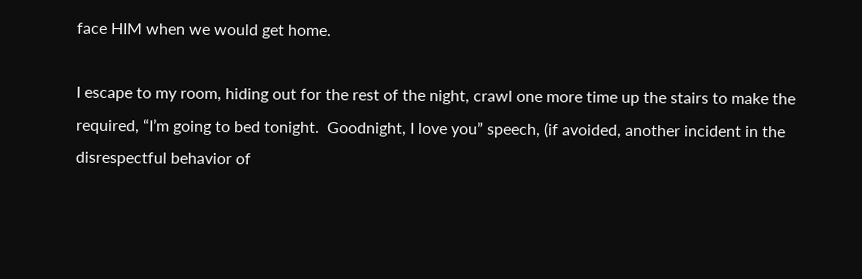face HIM when we would get home.

I escape to my room, hiding out for the rest of the night, crawl one more time up the stairs to make the required, “I’m going to bed tonight.  Goodnight, I love you” speech, (if avoided, another incident in the disrespectful behavior of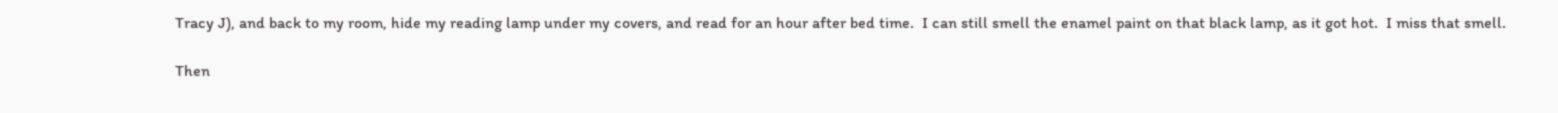Tracy J), and back to my room, hide my reading lamp under my covers, and read for an hour after bed time.  I can still smell the enamel paint on that black lamp, as it got hot.  I miss that smell.

Then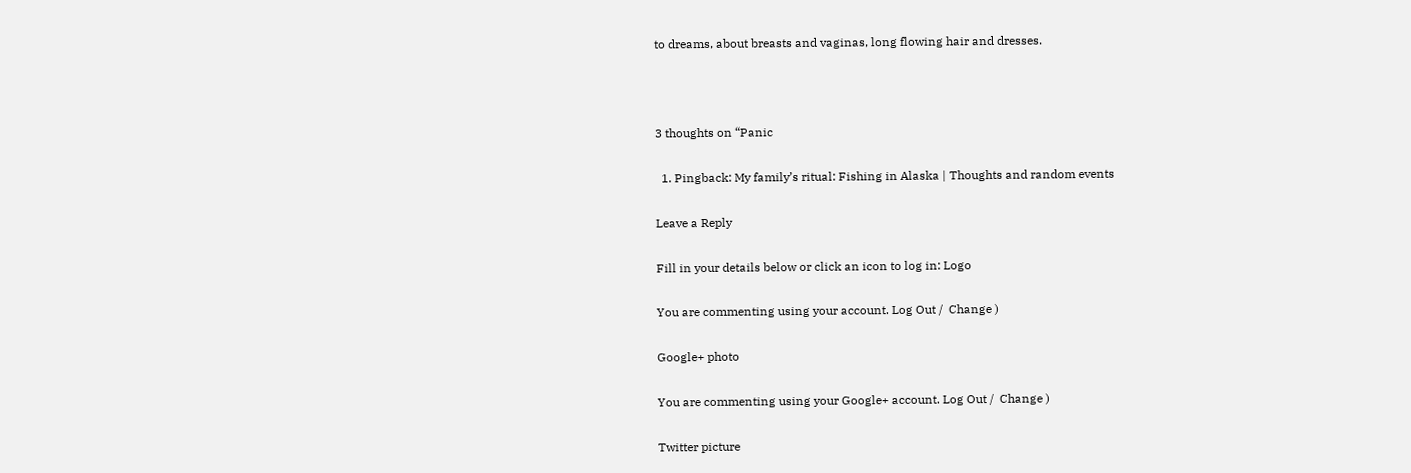to dreams, about breasts and vaginas, long flowing hair and dresses.



3 thoughts on “Panic

  1. Pingback: My family’s ritual: Fishing in Alaska | Thoughts and random events

Leave a Reply

Fill in your details below or click an icon to log in: Logo

You are commenting using your account. Log Out /  Change )

Google+ photo

You are commenting using your Google+ account. Log Out /  Change )

Twitter picture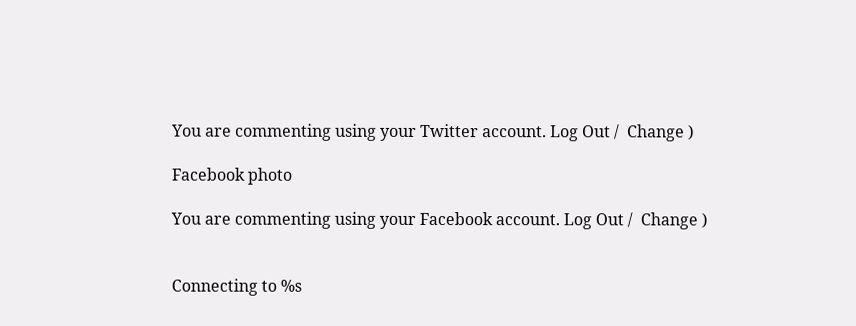You are commenting using your Twitter account. Log Out /  Change )

Facebook photo

You are commenting using your Facebook account. Log Out /  Change )


Connecting to %s